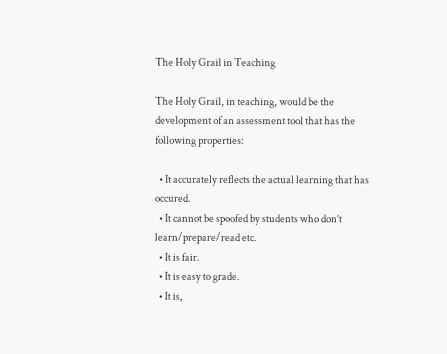The Holy Grail in Teaching

The Holy Grail, in teaching, would be the development of an assessment tool that has the following properties:

  • It accurately reflects the actual learning that has occured.
  • It cannot be spoofed by students who don’t learn/prepare/read etc.
  • It is fair.
  • It is easy to grade.
  • It is,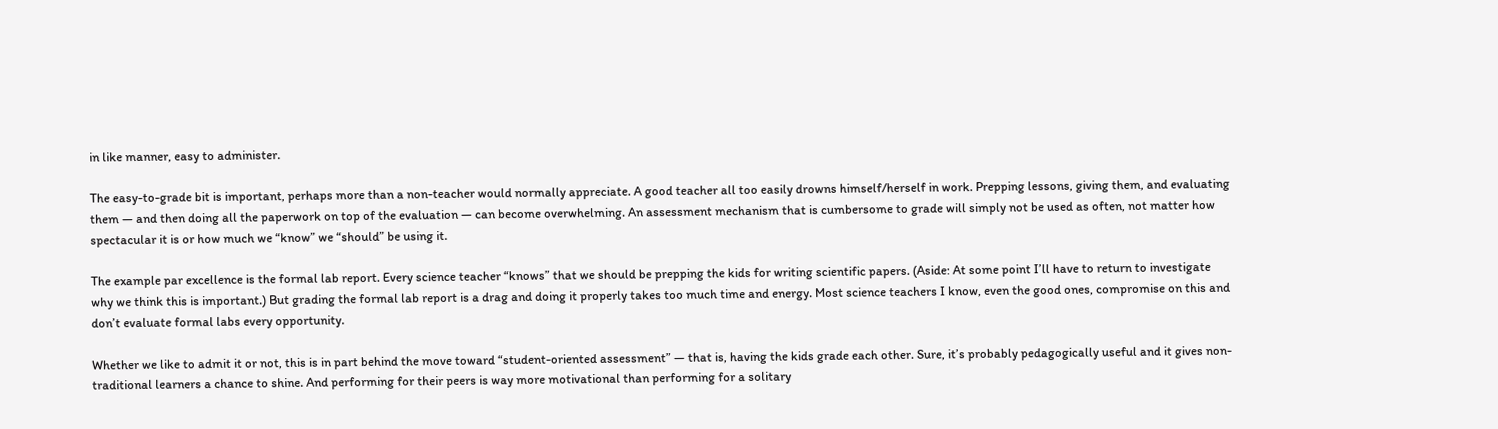in like manner, easy to administer.

The easy-to-grade bit is important, perhaps more than a non-teacher would normally appreciate. A good teacher all too easily drowns himself/herself in work. Prepping lessons, giving them, and evaluating them — and then doing all the paperwork on top of the evaluation — can become overwhelming. An assessment mechanism that is cumbersome to grade will simply not be used as often, not matter how spectacular it is or how much we “know” we “should” be using it.

The example par excellence is the formal lab report. Every science teacher “knows” that we should be prepping the kids for writing scientific papers. (Aside: At some point I’ll have to return to investigate why we think this is important.) But grading the formal lab report is a drag and doing it properly takes too much time and energy. Most science teachers I know, even the good ones, compromise on this and don’t evaluate formal labs every opportunity.

Whether we like to admit it or not, this is in part behind the move toward “student-oriented assessment” — that is, having the kids grade each other. Sure, it’s probably pedagogically useful and it gives non-traditional learners a chance to shine. And performing for their peers is way more motivational than performing for a solitary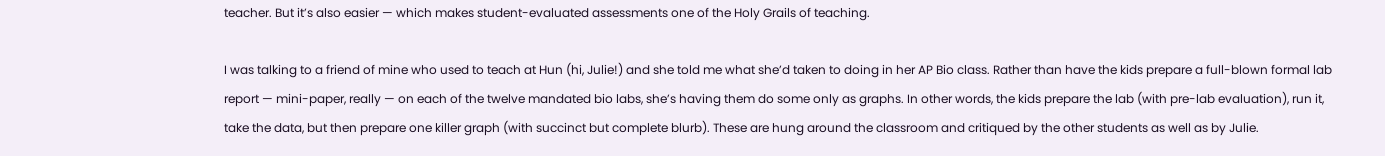teacher. But it’s also easier — which makes student-evaluated assessments one of the Holy Grails of teaching.

I was talking to a friend of mine who used to teach at Hun (hi, Julie!) and she told me what she’d taken to doing in her AP Bio class. Rather than have the kids prepare a full-blown formal lab report — mini-paper, really — on each of the twelve mandated bio labs, she’s having them do some only as graphs. In other words, the kids prepare the lab (with pre-lab evaluation), run it, take the data, but then prepare one killer graph (with succinct but complete blurb). These are hung around the classroom and critiqued by the other students as well as by Julie.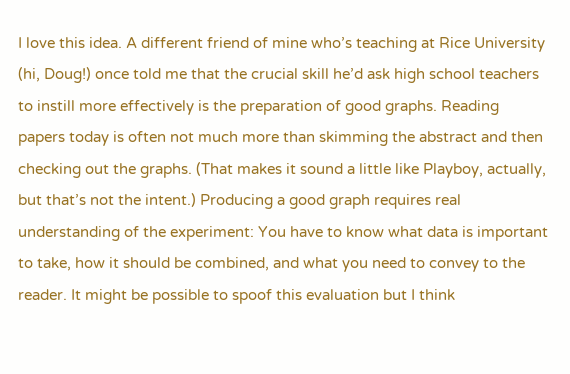I love this idea. A different friend of mine who’s teaching at Rice University (hi, Doug!) once told me that the crucial skill he’d ask high school teachers to instill more effectively is the preparation of good graphs. Reading papers today is often not much more than skimming the abstract and then checking out the graphs. (That makes it sound a little like Playboy, actually, but that’s not the intent.) Producing a good graph requires real understanding of the experiment: You have to know what data is important to take, how it should be combined, and what you need to convey to the reader. It might be possible to spoof this evaluation but I think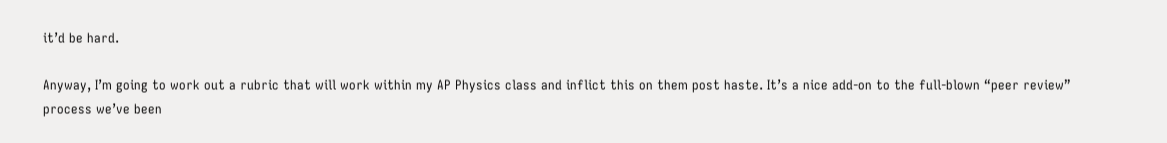it’d be hard.

Anyway, I’m going to work out a rubric that will work within my AP Physics class and inflict this on them post haste. It’s a nice add-on to the full-blown “peer review” process we’ve been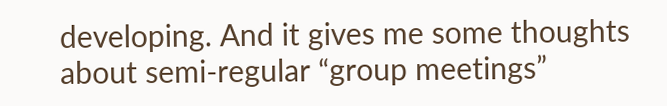developing. And it gives me some thoughts about semi-regular “group meetings”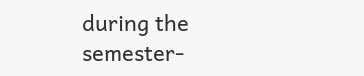during the semester-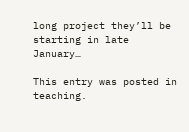long project they’ll be starting in late January…

This entry was posted in teaching.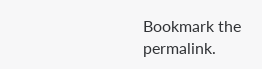Bookmark the permalink.